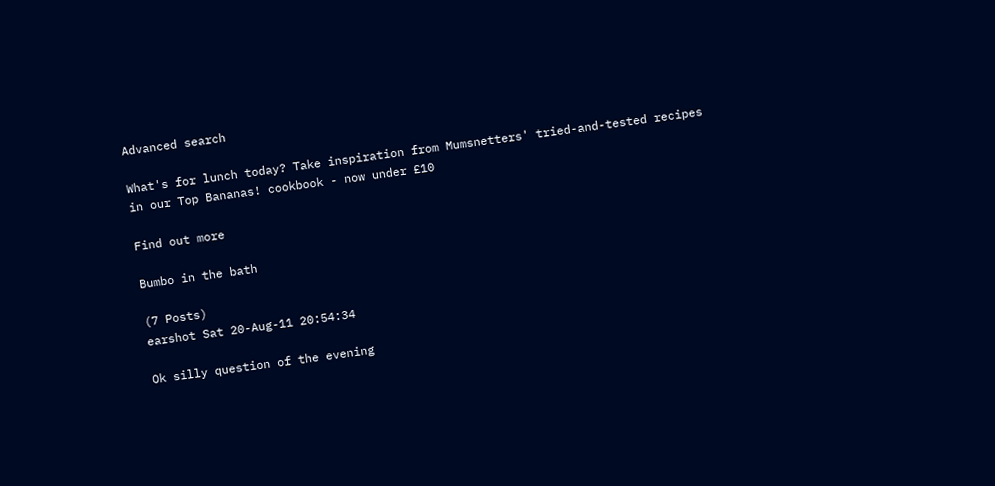Advanced search

What's for lunch today? Take inspiration from Mumsnetters' tried-and-tested recipes in our Top Bananas! cookbook - now under £10

Find out more

Bumbo in the bath

(7 Posts)
earshot Sat 20-Aug-11 20:54:34

Ok silly question of the evening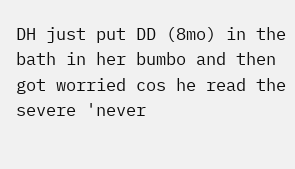DH just put DD (8mo) in the bath in her bumbo and then got worried cos he read the severe 'never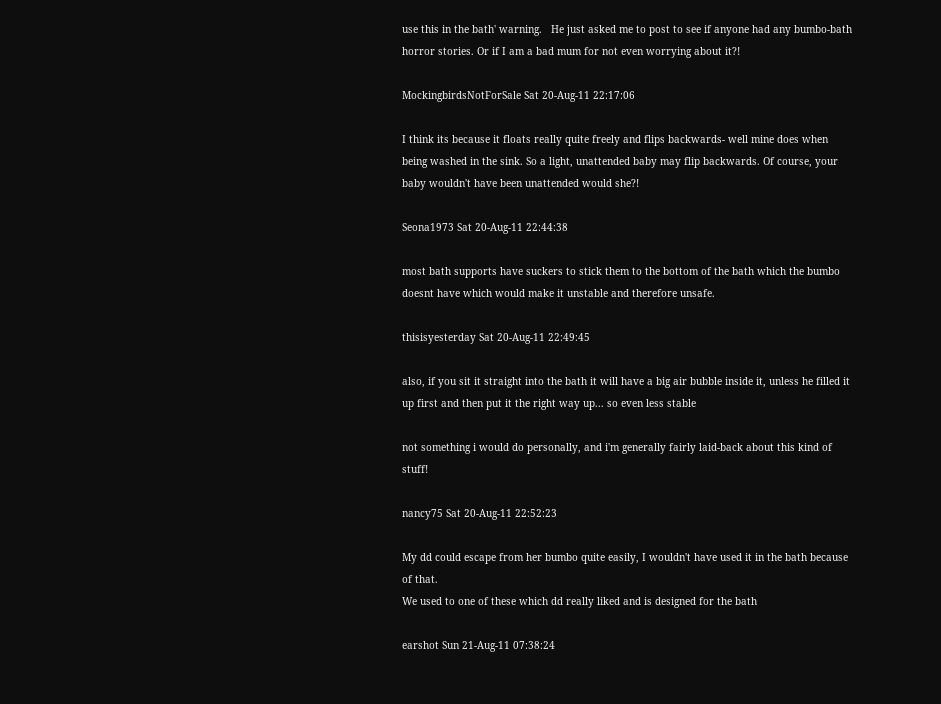use this in the bath' warning.   He just asked me to post to see if anyone had any bumbo-bath horror stories. Or if I am a bad mum for not even worrying about it?!

MockingbirdsNotForSale Sat 20-Aug-11 22:17:06

I think its because it floats really quite freely and flips backwards- well mine does when being washed in the sink. So a light, unattended baby may flip backwards. Of course, your baby wouldn't have been unattended would she?!

Seona1973 Sat 20-Aug-11 22:44:38

most bath supports have suckers to stick them to the bottom of the bath which the bumbo doesnt have which would make it unstable and therefore unsafe.

thisisyesterday Sat 20-Aug-11 22:49:45

also, if you sit it straight into the bath it will have a big air bubble inside it, unless he filled it up first and then put it the right way up... so even less stable

not something i would do personally, and i'm generally fairly laid-back about this kind of stuff!

nancy75 Sat 20-Aug-11 22:52:23

My dd could escape from her bumbo quite easily, I wouldn't have used it in the bath because of that.
We used to one of these which dd really liked and is designed for the bath

earshot Sun 21-Aug-11 07:38:24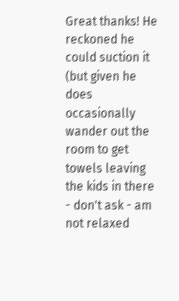Great thanks! He reckoned he could suction it (but given he does occasionally wander out the room to get towels leaving the kids in there - don't ask - am not relaxed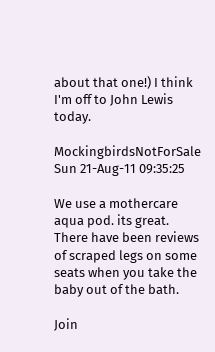about that one!) I think I'm off to John Lewis today.

MockingbirdsNotForSale Sun 21-Aug-11 09:35:25

We use a mothercare aqua pod. its great. There have been reviews of scraped legs on some seats when you take the baby out of the bath.

Join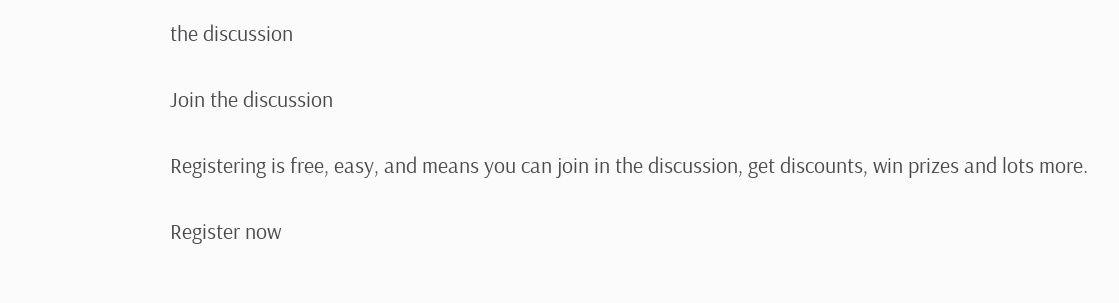the discussion

Join the discussion

Registering is free, easy, and means you can join in the discussion, get discounts, win prizes and lots more.

Register now